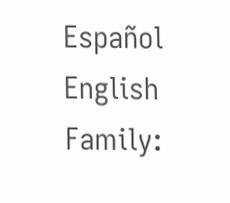Español English
Family: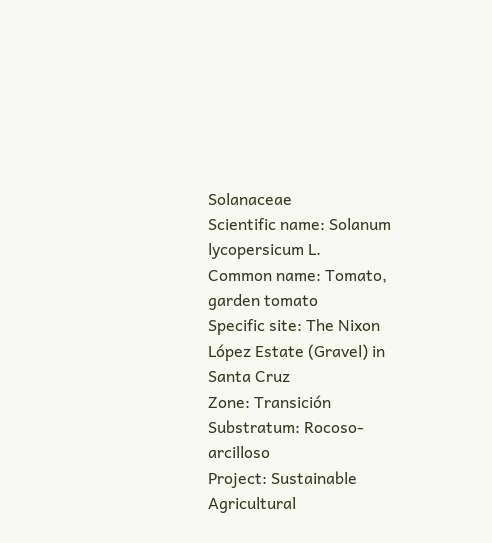Solanaceae
Scientific name: Solanum lycopersicum L.
Common name: Tomato, garden tomato
Specific site: The Nixon López Estate (Gravel) in Santa Cruz
Zone: Transición      Substratum: Rocoso-arcilloso
Project: Sustainable Agricultural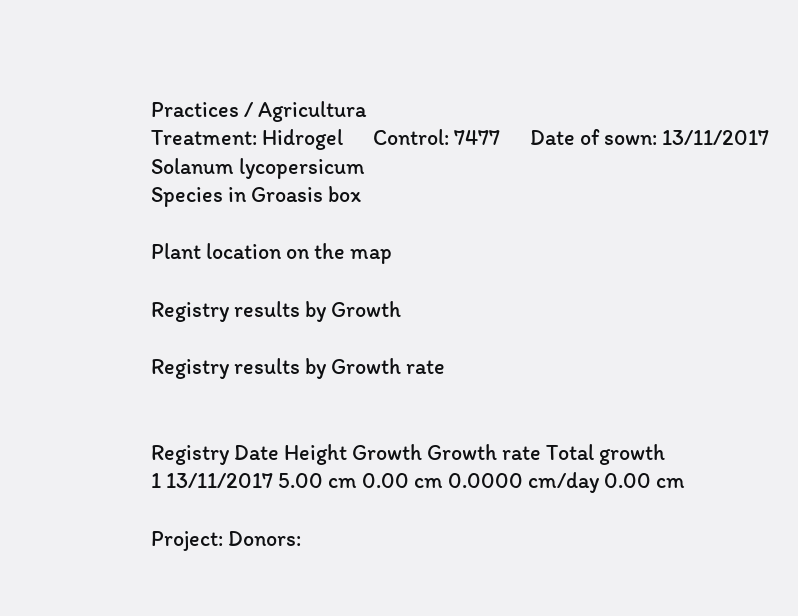Practices / Agricultura
Treatment: Hidrogel      Control: 7477      Date of sown: 13/11/2017
Solanum lycopersicum
Species in Groasis box

Plant location on the map

Registry results by Growth

Registry results by Growth rate


Registry Date Height Growth Growth rate Total growth
1 13/11/2017 5.00 cm 0.00 cm 0.0000 cm/day 0.00 cm

Project: Donors: